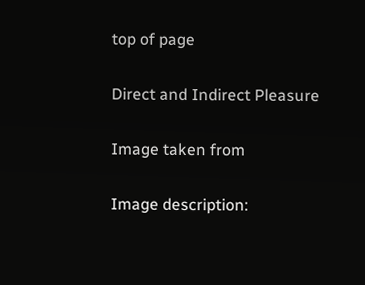top of page

Direct and Indirect Pleasure

Image taken from

Image description: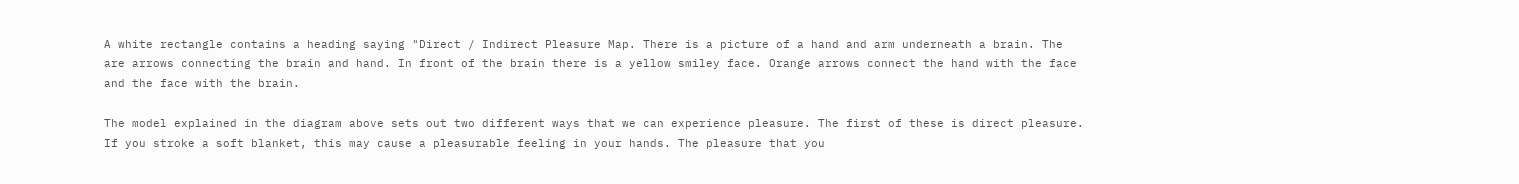A white rectangle contains a heading saying "Direct / Indirect Pleasure Map. There is a picture of a hand and arm underneath a brain. The are arrows connecting the brain and hand. In front of the brain there is a yellow smiley face. Orange arrows connect the hand with the face and the face with the brain.

The model explained in the diagram above sets out two different ways that we can experience pleasure. The first of these is direct pleasure. If you stroke a soft blanket, this may cause a pleasurable feeling in your hands. The pleasure that you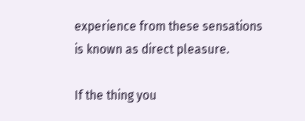experience from these sensations is known as direct pleasure.

If the thing you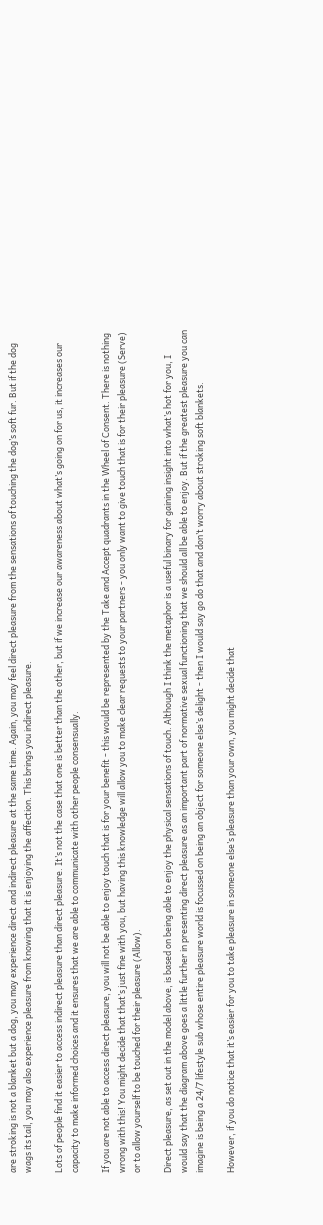are stroking is not a blanket but a dog, you may experience direct and indirect pleasure at the same time. Again, you may feel direct pleasure from the sensations of touching the dog’s soft fur. But if the dog wags its tail, you may also experience pleasure from knowing that it is enjoying the affection. This brings you indirect pleasure.

Lots of people find it easier to access indirect pleasure than direct pleasure. It’s not the case that one is better than the other, but if we increase our awareness about what’s going on for us, it increases our capacity to make informed choices and it ensures that we are able to communicate with other people consensually.

If you are not able to access direct pleasure, you will not be able to enjoy touch that is for your benefit - this would be represented by the Take and Accept quadrants in the Wheel of Consent. There is nothing wrong with this! You might decide that that’s just fine with you, but having this knowledge will allow you to make clear requests to your partners - you only want to give touch that is for their pleasure (Serve) or to allow yourself to be touched for their pleasure (Allow).

Direct pleasure, as set out in the model above, is based on being able to enjoy the physical sensations of touch. Although I think the metaphor is a useful binary for gaining insight into what’s hot for you, I would say that the diagram above goes a little further in presenting direct pleasure as an important part of normative sexual functioning that we should all be able to enjoy. But if the greatest pleasure you can imagine is being a 24/7 lifestyle sub whose entire pleasure world is focussed on being an object for someone else’s delight - then I would say go do that and don’t worry about stroking soft blankets.

However, if you do notice that it’s easier for you to take pleasure in someone else’s pleasure than your own, you might decide that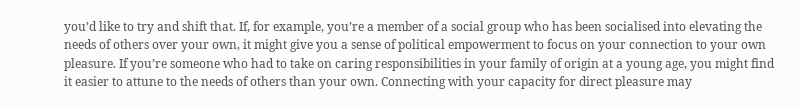you’d like to try and shift that. If, for example, you’re a member of a social group who has been socialised into elevating the needs of others over your own, it might give you a sense of political empowerment to focus on your connection to your own pleasure. If you’re someone who had to take on caring responsibilities in your family of origin at a young age, you might find it easier to attune to the needs of others than your own. Connecting with your capacity for direct pleasure may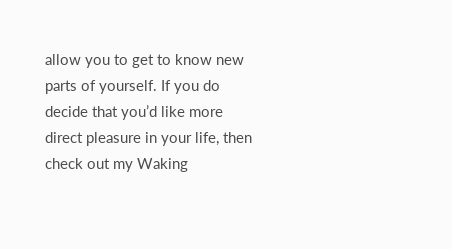allow you to get to know new parts of yourself. If you do decide that you’d like more direct pleasure in your life, then check out my Waking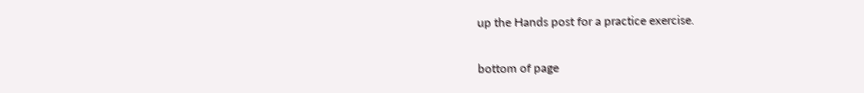up the Hands post for a practice exercise.


bottom of page